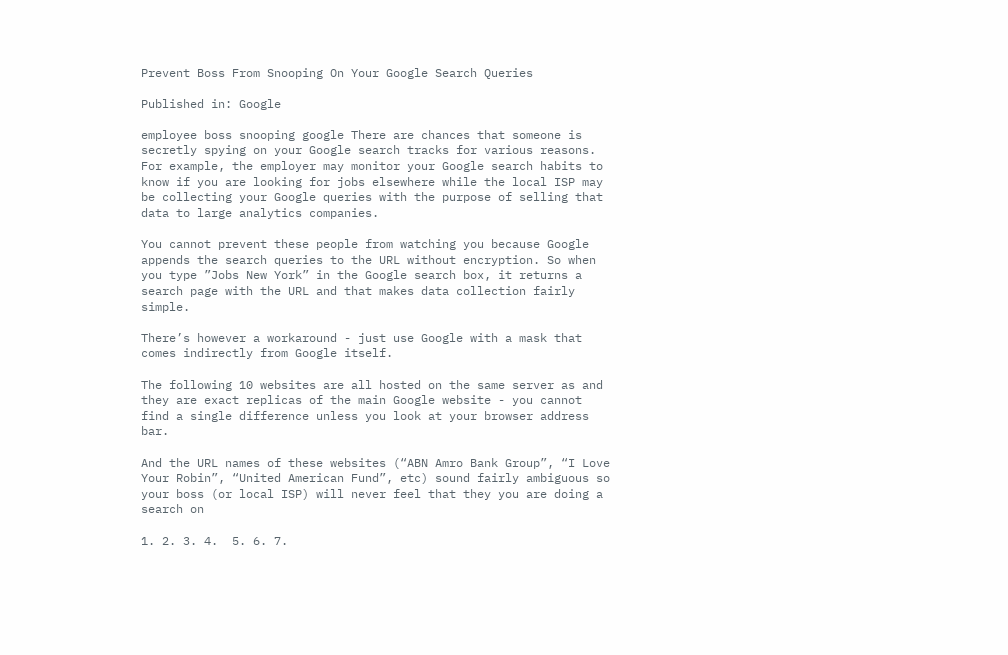Prevent Boss From Snooping On Your Google Search Queries

Published in: Google

employee boss snooping google There are chances that someone is secretly spying on your Google search tracks for various reasons. For example, the employer may monitor your Google search habits to know if you are looking for jobs elsewhere while the local ISP may be collecting your Google queries with the purpose of selling that data to large analytics companies.

You cannot prevent these people from watching you because Google appends the search queries to the URL without encryption. So when you type ”Jobs New York” in the Google search box, it returns a search page with the URL and that makes data collection fairly simple.

There’s however a workaround - just use Google with a mask that comes indirectly from Google itself.

The following 10 websites are all hosted on the same server as and they are exact replicas of the main Google website - you cannot find a single difference unless you look at your browser address bar.

And the URL names of these websites (“ABN Amro Bank Group”, “I Love Your Robin”, “United American Fund”, etc) sound fairly ambiguous so your boss (or local ISP) will never feel that they you are doing a search on

1. 2. 3. 4.  5. 6. 7.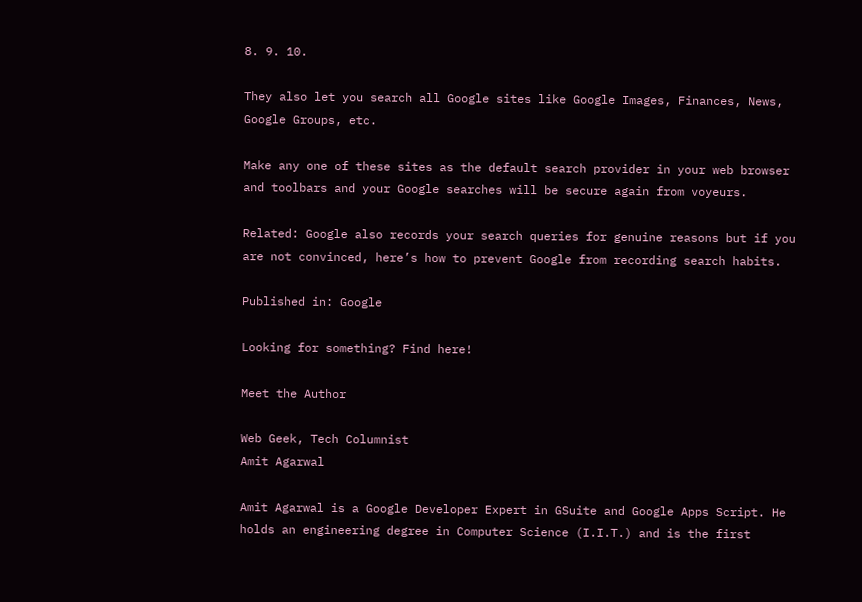8. 9. 10.

They also let you search all Google sites like Google Images, Finances, News, Google Groups, etc.

Make any one of these sites as the default search provider in your web browser and toolbars and your Google searches will be secure again from voyeurs.

Related: Google also records your search queries for genuine reasons but if you are not convinced, here’s how to prevent Google from recording search habits.

Published in: Google

Looking for something? Find here!

Meet the Author

Web Geek, Tech Columnist
Amit Agarwal

Amit Agarwal is a Google Developer Expert in GSuite and Google Apps Script. He holds an engineering degree in Computer Science (I.I.T.) and is the first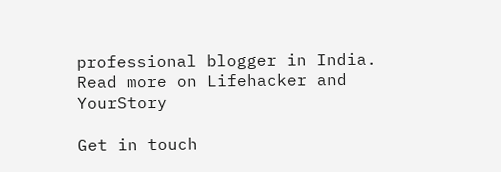professional blogger in India. Read more on Lifehacker and YourStory

Get in touch